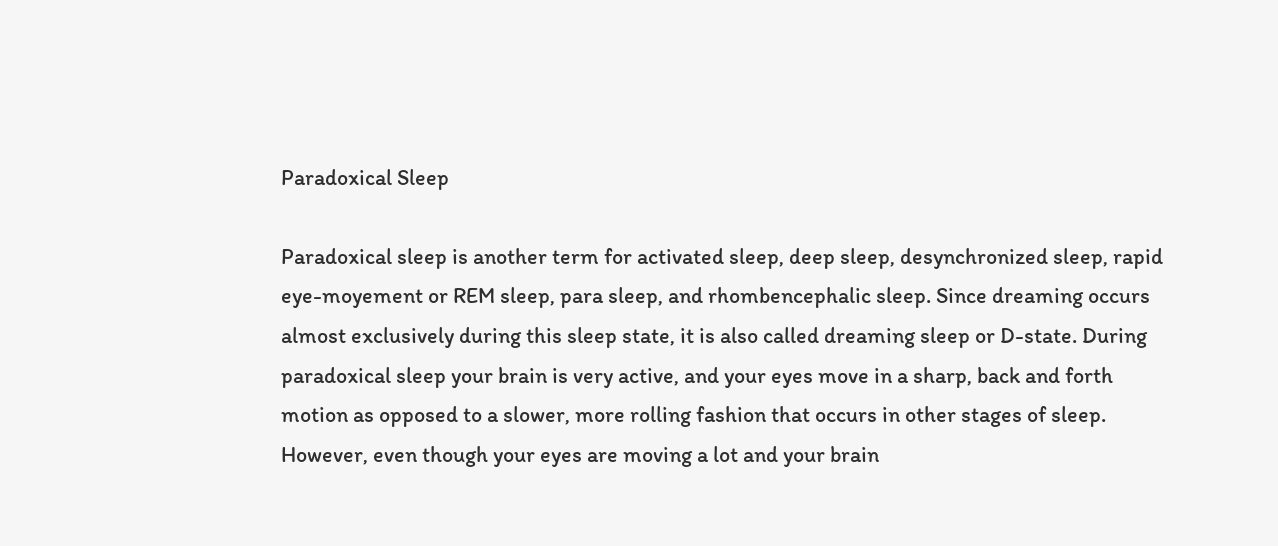Paradoxical Sleep

Paradoxical sleep is another term for activated sleep, deep sleep, desynchronized sleep, rapid eye-moyement or REM sleep, para sleep, and rhombencephalic sleep. Since dreaming occurs almost exclusively during this sleep state, it is also called dreaming sleep or D-state. During paradoxical sleep your brain is very active, and your eyes move in a sharp, back and forth motion as opposed to a slower, more rolling fashion that occurs in other stages of sleep. However, even though your eyes are moving a lot and your brain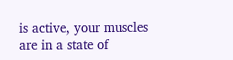is active, your muscles are in a state of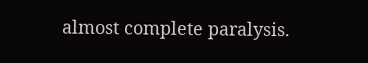almost complete paralysis.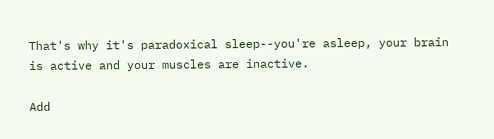That's why it's paradoxical sleep--you're asleep, your brain is active and your muscles are inactive.

Add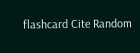flashcard Cite Random